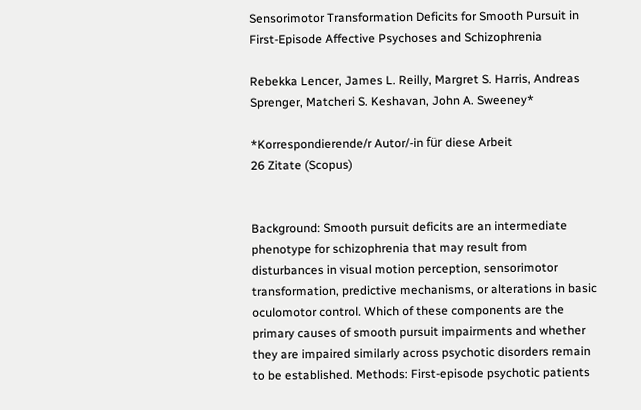Sensorimotor Transformation Deficits for Smooth Pursuit in First-Episode Affective Psychoses and Schizophrenia

Rebekka Lencer, James L. Reilly, Margret S. Harris, Andreas Sprenger, Matcheri S. Keshavan, John A. Sweeney*

*Korrespondierende/r Autor/-in für diese Arbeit
26 Zitate (Scopus)


Background: Smooth pursuit deficits are an intermediate phenotype for schizophrenia that may result from disturbances in visual motion perception, sensorimotor transformation, predictive mechanisms, or alterations in basic oculomotor control. Which of these components are the primary causes of smooth pursuit impairments and whether they are impaired similarly across psychotic disorders remain to be established. Methods: First-episode psychotic patients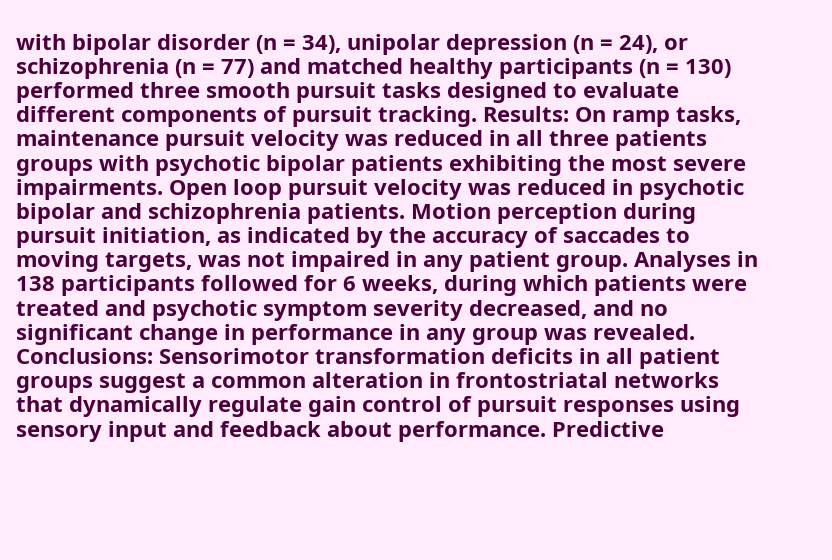with bipolar disorder (n = 34), unipolar depression (n = 24), or schizophrenia (n = 77) and matched healthy participants (n = 130) performed three smooth pursuit tasks designed to evaluate different components of pursuit tracking. Results: On ramp tasks, maintenance pursuit velocity was reduced in all three patients groups with psychotic bipolar patients exhibiting the most severe impairments. Open loop pursuit velocity was reduced in psychotic bipolar and schizophrenia patients. Motion perception during pursuit initiation, as indicated by the accuracy of saccades to moving targets, was not impaired in any patient group. Analyses in 138 participants followed for 6 weeks, during which patients were treated and psychotic symptom severity decreased, and no significant change in performance in any group was revealed. Conclusions: Sensorimotor transformation deficits in all patient groups suggest a common alteration in frontostriatal networks that dynamically regulate gain control of pursuit responses using sensory input and feedback about performance. Predictive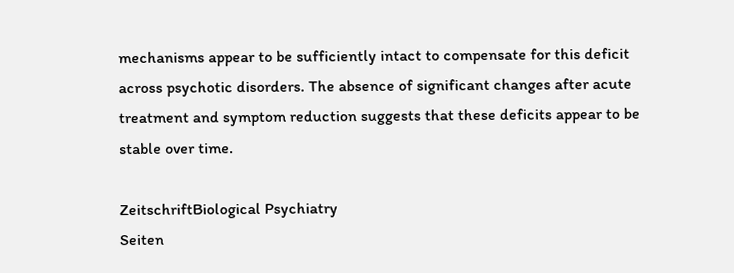mechanisms appear to be sufficiently intact to compensate for this deficit across psychotic disorders. The absence of significant changes after acute treatment and symptom reduction suggests that these deficits appear to be stable over time.

ZeitschriftBiological Psychiatry
Seiten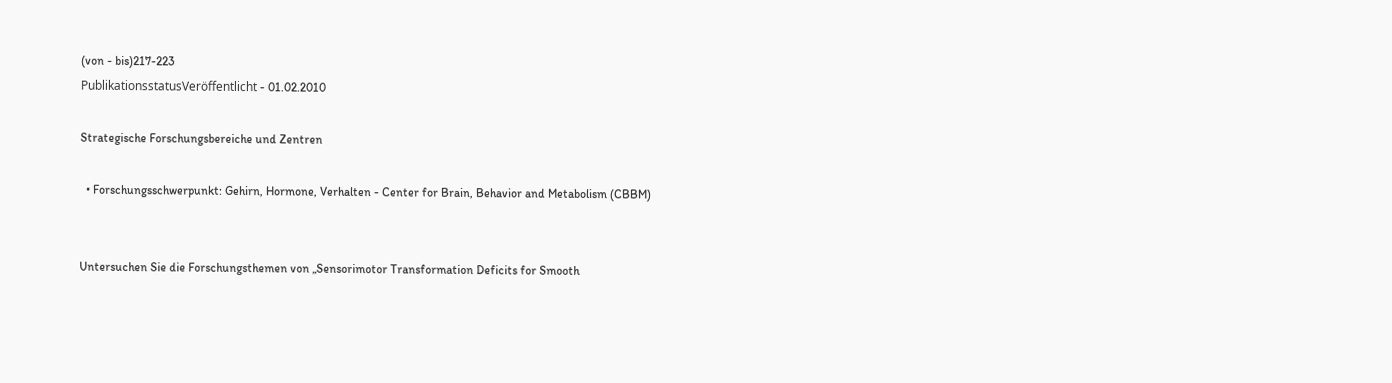(von - bis)217-223
PublikationsstatusVeröffentlicht - 01.02.2010

Strategische Forschungsbereiche und Zentren

  • Forschungsschwerpunkt: Gehirn, Hormone, Verhalten - Center for Brain, Behavior and Metabolism (CBBM)


Untersuchen Sie die Forschungsthemen von „Sensorimotor Transformation Deficits for Smooth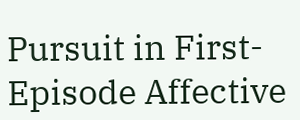Pursuit in First-Episode Affective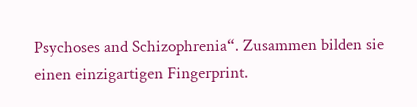Psychoses and Schizophrenia“. Zusammen bilden sie einen einzigartigen Fingerprint.